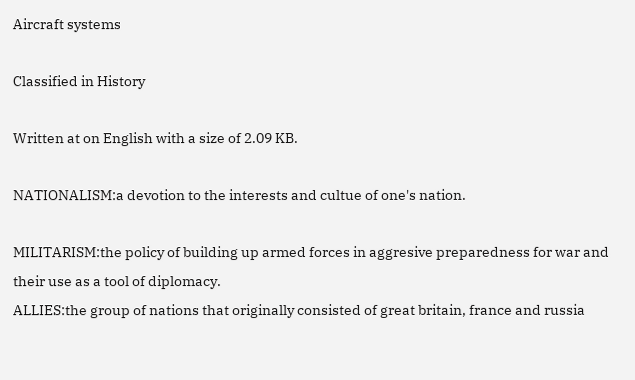Aircraft systems

Classified in History

Written at on English with a size of 2.09 KB.

NATIONALISM:a devotion to the interests and cultue of one's nation.

MILITARISM:the policy of building up armed forces in aggresive preparedness for war and their use as a tool of diplomacy.
ALLIES:the group of nations that originally consisted of great britain, france and russia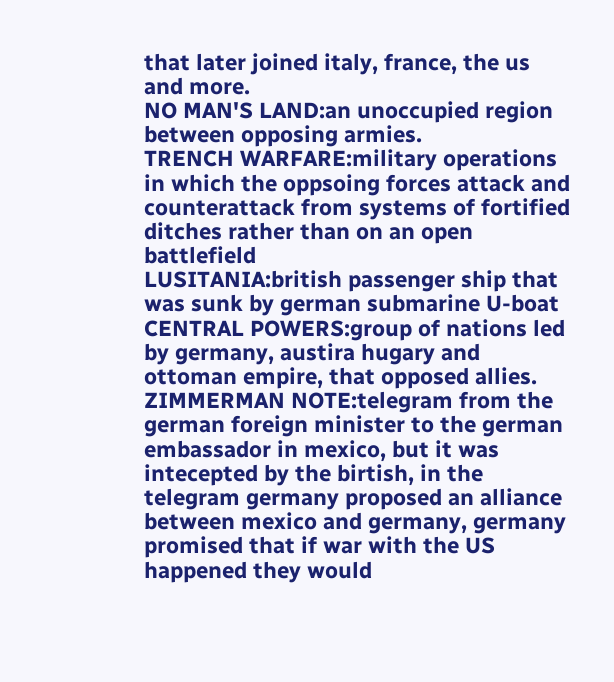that later joined italy, france, the us and more.
NO MAN'S LAND:an unoccupied region between opposing armies.
TRENCH WARFARE:military operations in which the oppsoing forces attack and counterattack from systems of fortified ditches rather than on an open battlefield
LUSITANIA:british passenger ship that was sunk by german submarine U-boat
CENTRAL POWERS:group of nations led by germany, austira hugary and ottoman empire, that opposed allies.
ZIMMERMAN NOTE:telegram from the german foreign minister to the german embassador in mexico, but it was intecepted by the birtish, in the telegram germany proposed an alliance between mexico and germany, germany promised that if war with the US happened they would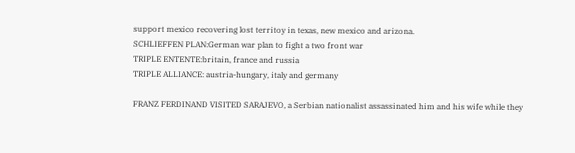support mexico recovering lost territoy in texas, new mexico and arizona.
SCHLIEFFEN PLAN:German war plan to fight a two front war
TRIPLE ENTENTE:britain, france and russia
TRIPLE ALLIANCE: austria-hungary, italy and germany

FRANZ FERDINAND VISITED SARAJEVO, a Serbian nationalist assassinated him and his wife while they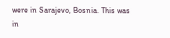were in Sarajevo, Bosnia. This was in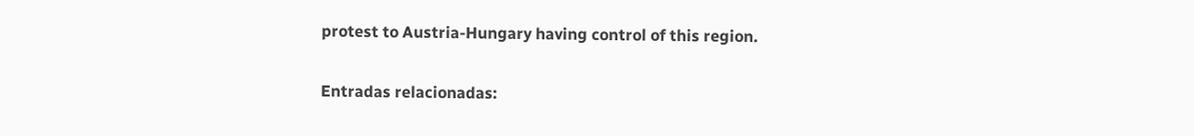protest to Austria-Hungary having control of this region.

Entradas relacionadas: